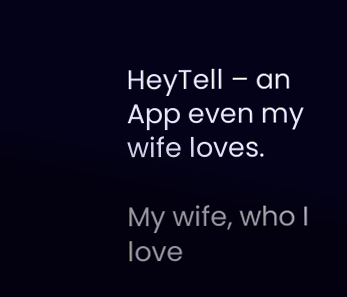HeyTell – an App even my wife loves.

My wife, who I love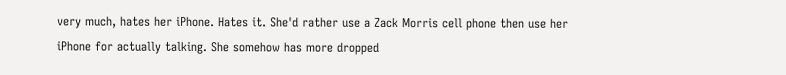very much, hates her iPhone. Hates it. She'd rather use a Zack Morris cell phone then use her iPhone for actually talking. She somehow has more dropped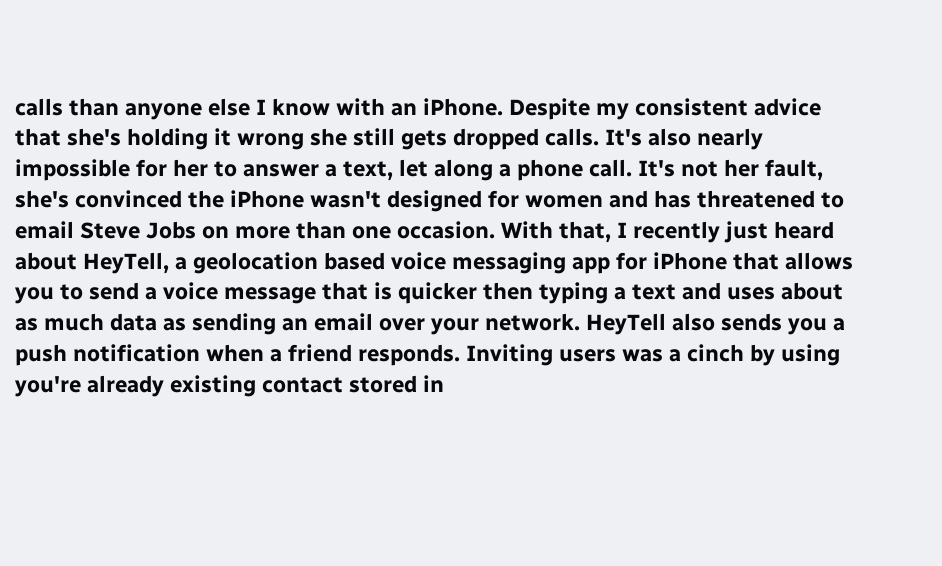calls than anyone else I know with an iPhone. Despite my consistent advice that she's holding it wrong she still gets dropped calls. It's also nearly impossible for her to answer a text, let along a phone call. It's not her fault, she's convinced the iPhone wasn't designed for women and has threatened to email Steve Jobs on more than one occasion. With that, I recently just heard about HeyTell, a geolocation based voice messaging app for iPhone that allows you to send a voice message that is quicker then typing a text and uses about as much data as sending an email over your network. HeyTell also sends you a push notification when a friend responds. Inviting users was a cinch by using you're already existing contact stored in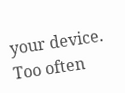your device. Too often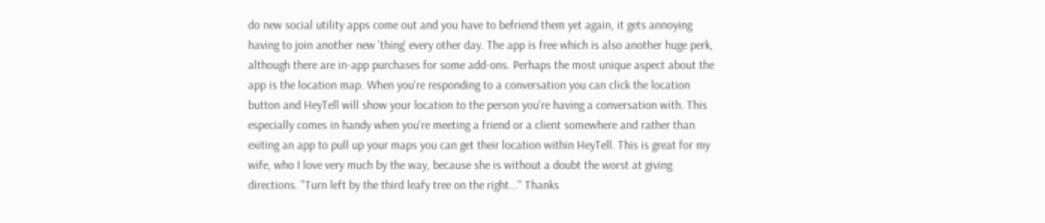do new social utility apps come out and you have to befriend them yet again, it gets annoying having to join another new 'thing' every other day. The app is free which is also another huge perk, although there are in-app purchases for some add-ons. Perhaps the most unique aspect about the app is the location map. When you're responding to a conversation you can click the location button and HeyTell will show your location to the person you're having a conversation with. This especially comes in handy when you're meeting a friend or a client somewhere and rather than exiting an app to pull up your maps you can get their location within HeyTell. This is great for my wife, who I love very much by the way, because she is without a doubt the worst at giving directions. "Turn left by the third leafy tree on the right..." Thanks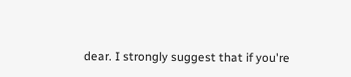dear. I strongly suggest that if you're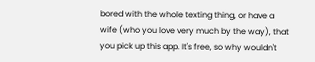bored with the whole texting thing, or have a wife (who you love very much by the way), that you pick up this app. It's free, so why wouldn't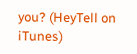you? (HeyTell on iTunes)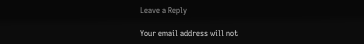Leave a Reply

Your email address will not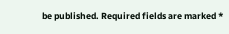be published. Required fields are marked *